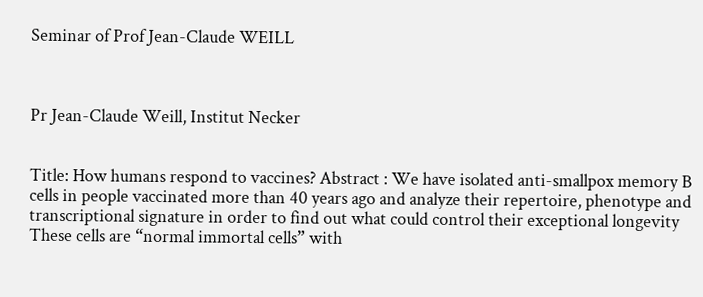Seminar of Prof Jean-Claude WEILL



Pr Jean-Claude Weill, Institut Necker


Title: How humans respond to vaccines? Abstract : We have isolated anti-smallpox memory B cells in people vaccinated more than 40 years ago and analyze their repertoire, phenotype and transcriptional signature in order to find out what could control their exceptional longevity These cells are “normal immortal cells” with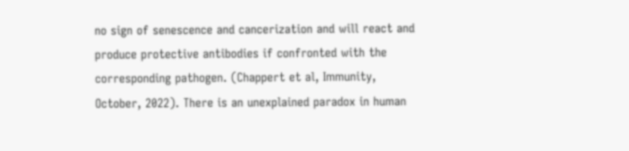no sign of senescence and cancerization and will react and produce protective antibodies if confronted with the corresponding pathogen. (Chappert et al, Immunity, October, 2022). There is an unexplained paradox in human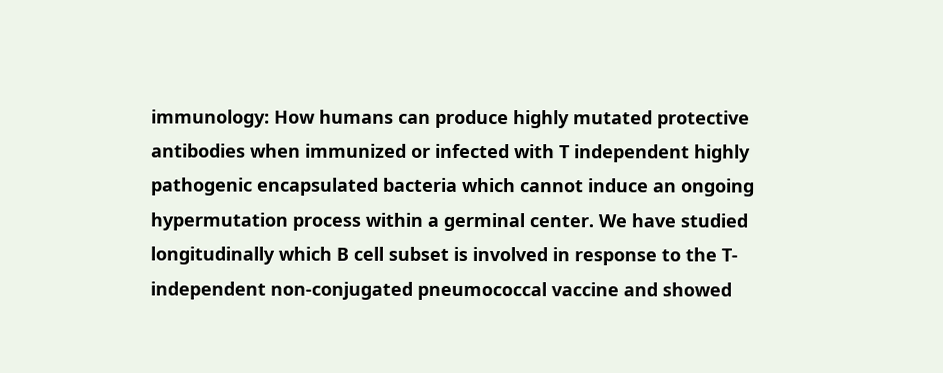immunology: How humans can produce highly mutated protective antibodies when immunized or infected with T independent highly pathogenic encapsulated bacteria which cannot induce an ongoing hypermutation process within a germinal center. We have studied longitudinally which B cell subset is involved in response to the T-independent non-conjugated pneumococcal vaccine and showed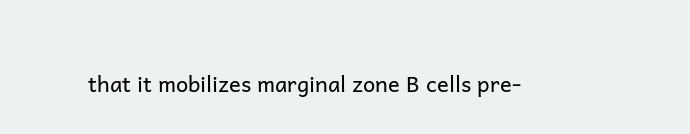that it mobilizes marginal zone B cells pre-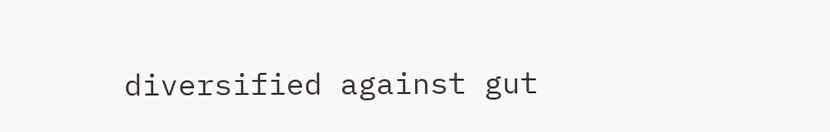diversified against gut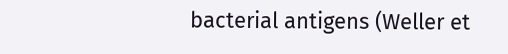bacterial antigens (Weller et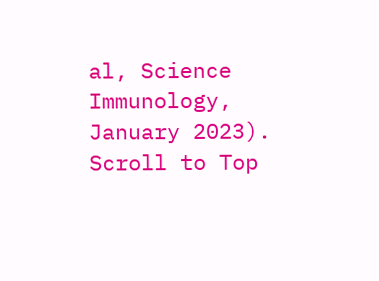al, Science Immunology, January 2023).
Scroll to Top